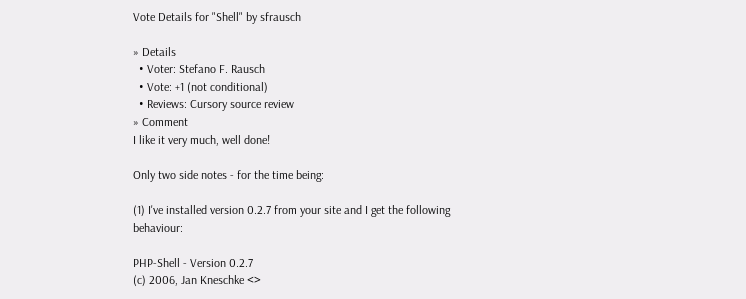Vote Details for "Shell" by sfrausch

» Details
  • Voter: Stefano F. Rausch
  • Vote: +1 (not conditional)
  • Reviews: Cursory source review
» Comment
I like it very much, well done!

Only two side notes - for the time being:

(1) I've installed version 0.2.7 from your site and I get the following behaviour:

PHP-Shell - Version 0.2.7
(c) 2006, Jan Kneschke <>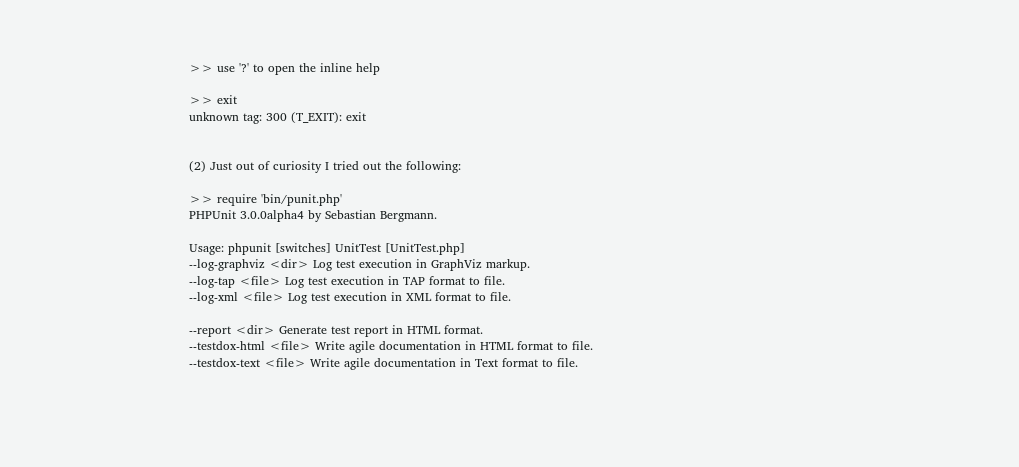>> use '?' to open the inline help

>> exit
unknown tag: 300 (T_EXIT): exit


(2) Just out of curiosity I tried out the following:

>> require 'bin/punit.php'
PHPUnit 3.0.0alpha4 by Sebastian Bergmann.

Usage: phpunit [switches] UnitTest [UnitTest.php]
--log-graphviz <dir> Log test execution in GraphViz markup.
--log-tap <file> Log test execution in TAP format to file.
--log-xml <file> Log test execution in XML format to file.

--report <dir> Generate test report in HTML format.
--testdox-html <file> Write agile documentation in HTML format to file.
--testdox-text <file> Write agile documentation in Text format to file.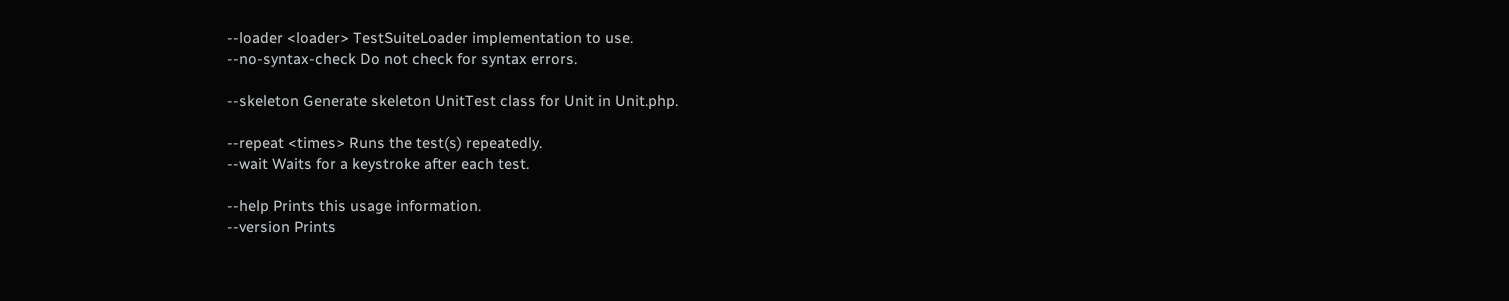--loader <loader> TestSuiteLoader implementation to use.
--no-syntax-check Do not check for syntax errors.

--skeleton Generate skeleton UnitTest class for Unit in Unit.php.

--repeat <times> Runs the test(s) repeatedly.
--wait Waits for a keystroke after each test.

--help Prints this usage information.
--version Prints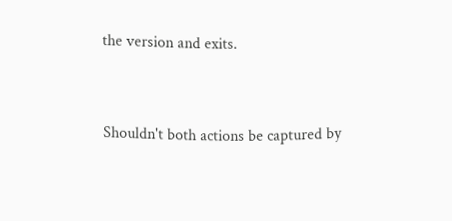the version and exits.


Shouldn't both actions be captured by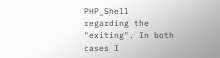PHP_Shell regarding the "exiting". In both cases I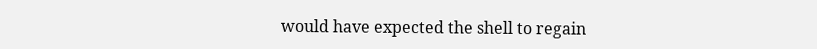would have expected the shell to regain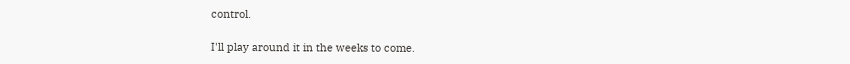control.

I'll play around it in the weeks to come.